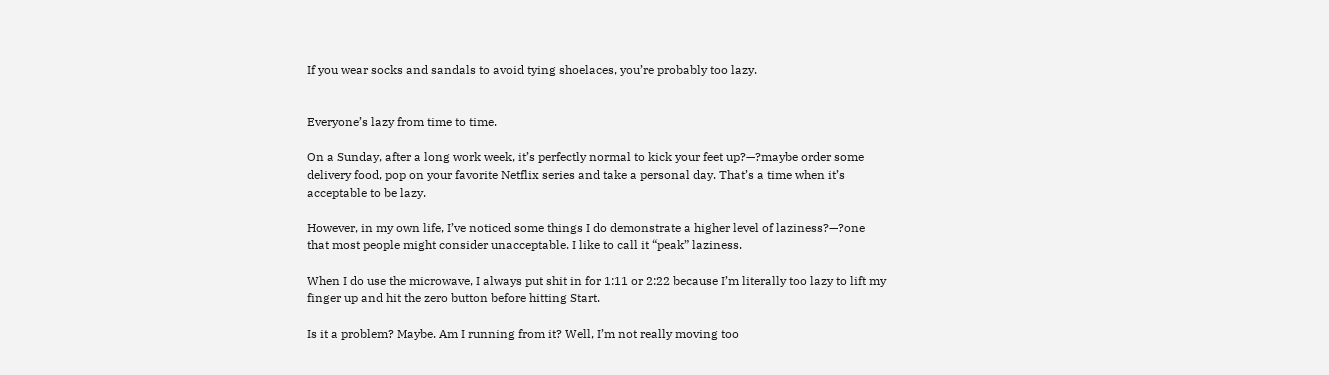If you wear socks and sandals to avoid tying shoelaces, you’re probably too lazy.


Everyone’s lazy from time to time.

On a Sunday, after a long work week, it’s perfectly normal to kick your feet up?—?maybe order some delivery food, pop on your favorite Netflix series and take a personal day. That’s a time when it’s acceptable to be lazy.

However, in my own life, I’ve noticed some things I do demonstrate a higher level of laziness?—?one that most people might consider unacceptable. I like to call it “peak” laziness.

When I do use the microwave, I always put shit in for 1:11 or 2:22 because I’m literally too lazy to lift my finger up and hit the zero button before hitting Start.

Is it a problem? Maybe. Am I running from it? Well, I’m not really moving too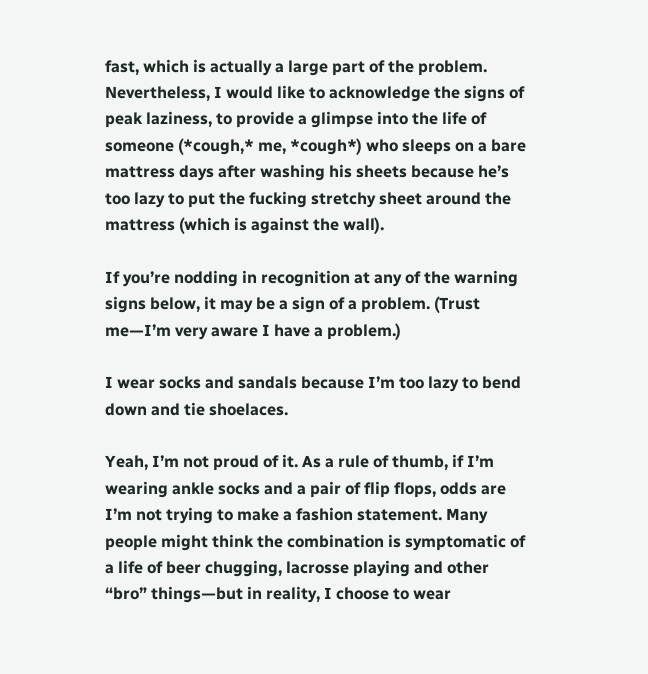fast, which is actually a large part of the problem. Nevertheless, I would like to acknowledge the signs of peak laziness, to provide a glimpse into the life of someone (*cough,* me, *cough*) who sleeps on a bare mattress days after washing his sheets because he’s too lazy to put the fucking stretchy sheet around the mattress (which is against the wall).

If you’re nodding in recognition at any of the warning signs below, it may be a sign of a problem. (Trust me—I’m very aware I have a problem.)

I wear socks and sandals because I’m too lazy to bend down and tie shoelaces.

Yeah, I’m not proud of it. As a rule of thumb, if I’m wearing ankle socks and a pair of flip flops, odds are I’m not trying to make a fashion statement. Many people might think the combination is symptomatic of a life of beer chugging, lacrosse playing and other “bro” things—but in reality, I choose to wear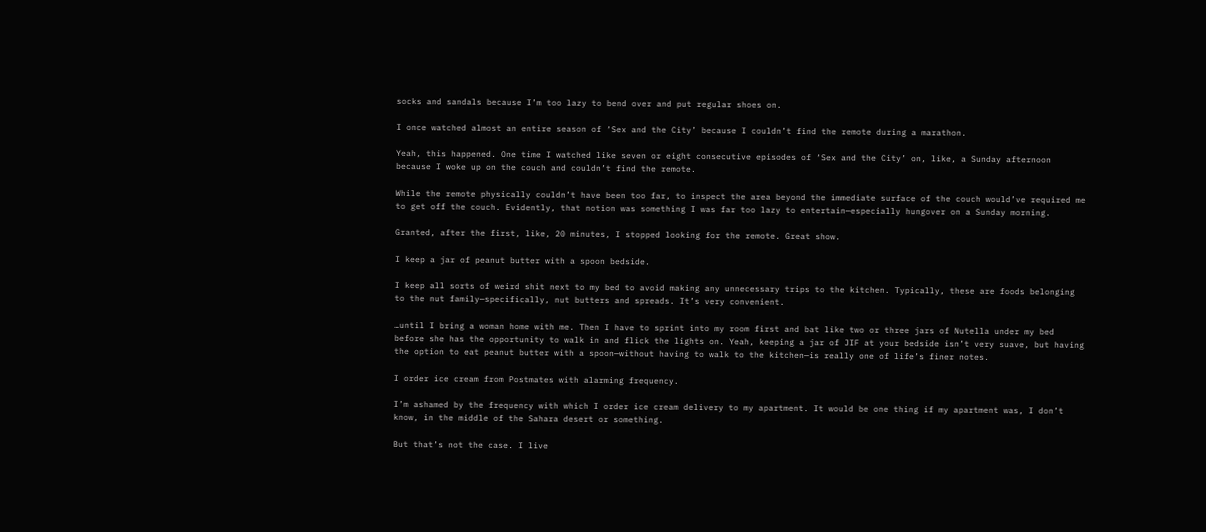socks and sandals because I’m too lazy to bend over and put regular shoes on.

I once watched almost an entire season of ‘Sex and the City’ because I couldn’t find the remote during a marathon.

Yeah, this happened. One time I watched like seven or eight consecutive episodes of ‘Sex and the City’ on, like, a Sunday afternoon because I woke up on the couch and couldn’t find the remote.

While the remote physically couldn’t have been too far, to inspect the area beyond the immediate surface of the couch would’ve required me to get off the couch. Evidently, that notion was something I was far too lazy to entertain—especially hungover on a Sunday morning.

Granted, after the first, like, 20 minutes, I stopped looking for the remote. Great show.

I keep a jar of peanut butter with a spoon bedside.

I keep all sorts of weird shit next to my bed to avoid making any unnecessary trips to the kitchen. Typically, these are foods belonging to the nut family—specifically, nut butters and spreads. It’s very convenient.

…until I bring a woman home with me. Then I have to sprint into my room first and bat like two or three jars of Nutella under my bed before she has the opportunity to walk in and flick the lights on. Yeah, keeping a jar of JIF at your bedside isn’t very suave, but having the option to eat peanut butter with a spoon—without having to walk to the kitchen—is really one of life’s finer notes.

I order ice cream from Postmates with alarming frequency.

I’m ashamed by the frequency with which I order ice cream delivery to my apartment. It would be one thing if my apartment was, I don’t know, in the middle of the Sahara desert or something.

But that’s not the case. I live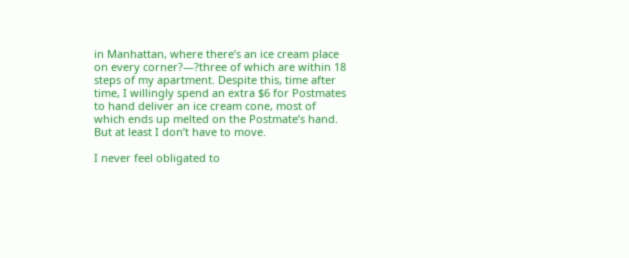in Manhattan, where there’s an ice cream place on every corner?—?three of which are within 18 steps of my apartment. Despite this, time after time, I willingly spend an extra $6 for Postmates to hand deliver an ice cream cone, most of which ends up melted on the Postmate’s hand. But at least I don’t have to move.

I never feel obligated to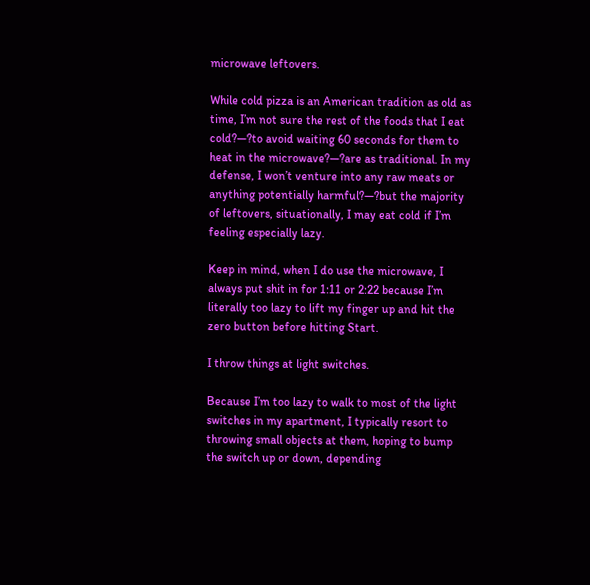microwave leftovers.

While cold pizza is an American tradition as old as time, I’m not sure the rest of the foods that I eat cold?—?to avoid waiting 60 seconds for them to heat in the microwave?—?are as traditional. In my defense, I won’t venture into any raw meats or anything potentially harmful?—?but the majority of leftovers, situationally, I may eat cold if I’m feeling especially lazy.

Keep in mind, when I do use the microwave, I always put shit in for 1:11 or 2:22 because I’m literally too lazy to lift my finger up and hit the zero button before hitting Start.

I throw things at light switches.

Because I’m too lazy to walk to most of the light switches in my apartment, I typically resort to throwing small objects at them, hoping to bump the switch up or down, depending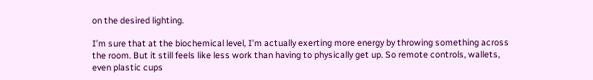on the desired lighting.

I’m sure that at the biochemical level, I’m actually exerting more energy by throwing something across the room. But it still feels like less work than having to physically get up. So remote controls, wallets, even plastic cups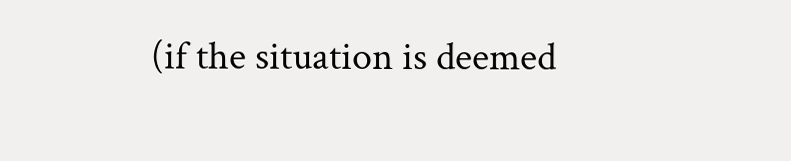(if the situation is deemed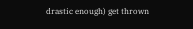drastic enough) get thrown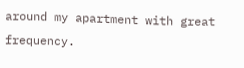around my apartment with great frequency.